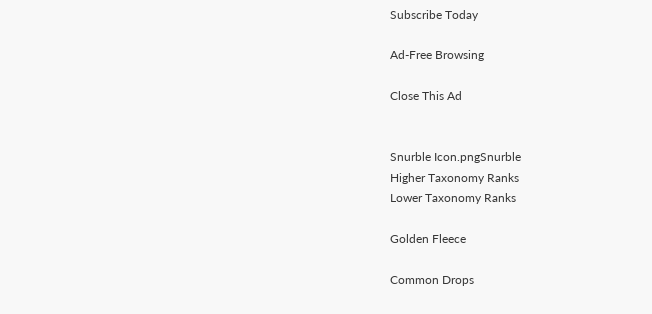Subscribe Today

Ad-Free Browsing

Close This Ad


Snurble Icon.pngSnurble
Higher Taxonomy Ranks
Lower Taxonomy Ranks

Golden Fleece

Common Drops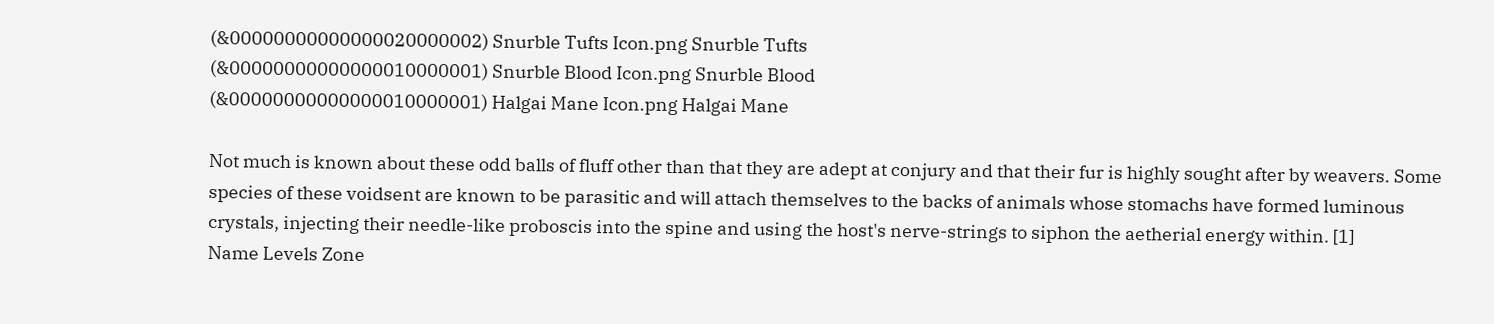(&00000000000000020000002) Snurble Tufts Icon.png Snurble Tufts
(&00000000000000010000001) Snurble Blood Icon.png Snurble Blood
(&00000000000000010000001) Halgai Mane Icon.png Halgai Mane

Not much is known about these odd balls of fluff other than that they are adept at conjury and that their fur is highly sought after by weavers. Some species of these voidsent are known to be parasitic and will attach themselves to the backs of animals whose stomachs have formed luminous crystals, injecting their needle-like proboscis into the spine and using the host's nerve-strings to siphon the aetherial energy within. [1]
Name Levels Zone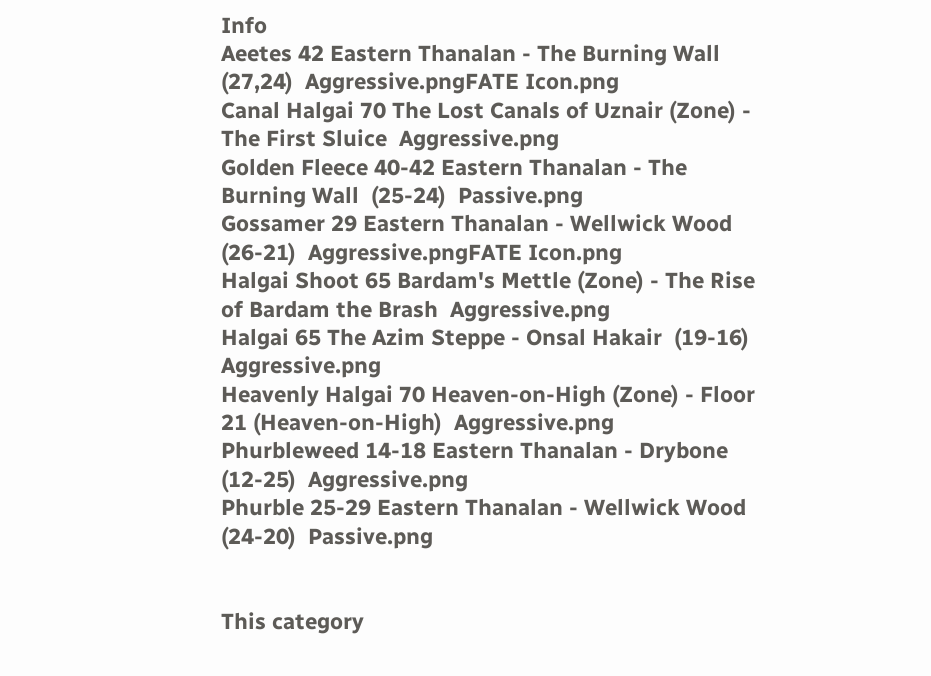Info
Aeetes 42 Eastern Thanalan - The Burning Wall  (27,24)  Aggressive.pngFATE Icon.png
Canal Halgai 70 The Lost Canals of Uznair (Zone) - The First Sluice  Aggressive.png
Golden Fleece 40-42 Eastern Thanalan - The Burning Wall  (25-24)  Passive.png
Gossamer 29 Eastern Thanalan - Wellwick Wood  (26-21)  Aggressive.pngFATE Icon.png
Halgai Shoot 65 Bardam's Mettle (Zone) - The Rise of Bardam the Brash  Aggressive.png
Halgai 65 The Azim Steppe - Onsal Hakair  (19-16)  Aggressive.png
Heavenly Halgai 70 Heaven-on-High (Zone) - Floor 21 (Heaven-on-High)  Aggressive.png
Phurbleweed 14-18 Eastern Thanalan - Drybone  (12-25)  Aggressive.png
Phurble 25-29 Eastern Thanalan - Wellwick Wood  (24-20)  Passive.png


This category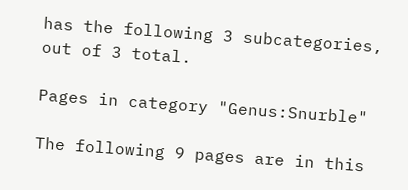has the following 3 subcategories, out of 3 total.

Pages in category "Genus:Snurble"

The following 9 pages are in this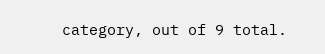category, out of 9 total.